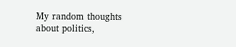My random thoughts about politics,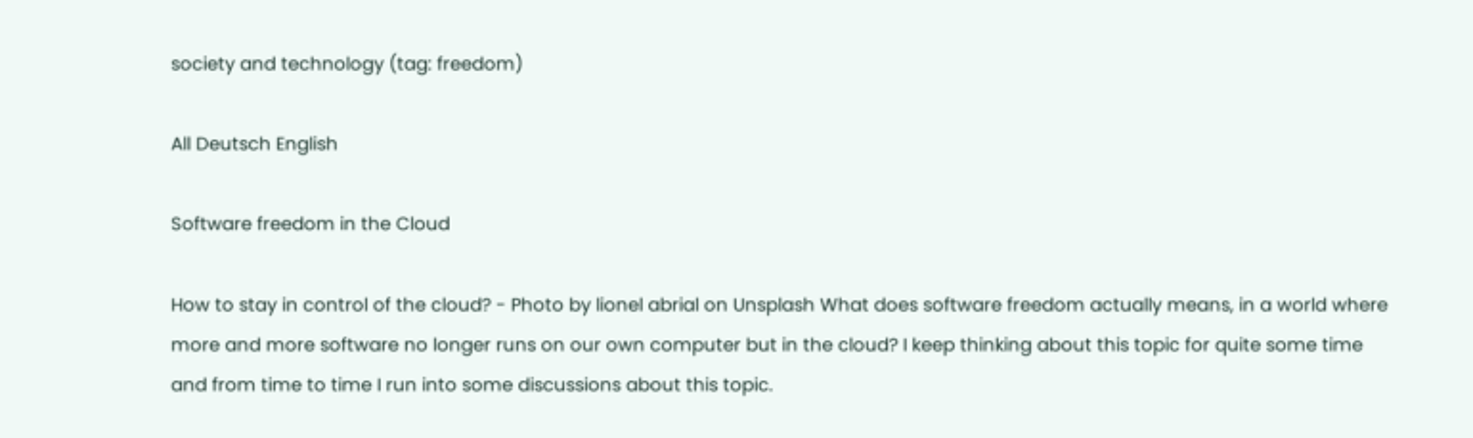society and technology (tag: freedom)

All Deutsch English

Software freedom in the Cloud

How to stay in control of the cloud? - Photo by lionel abrial on Unsplash What does software freedom actually means, in a world where more and more software no longer runs on our own computer but in the cloud? I keep thinking about this topic for quite some time and from time to time I run into some discussions about this topic.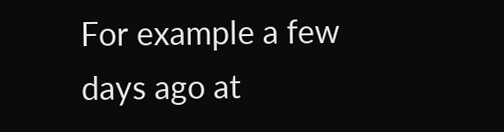For example a few days ago at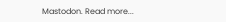Mastodon. Read more...